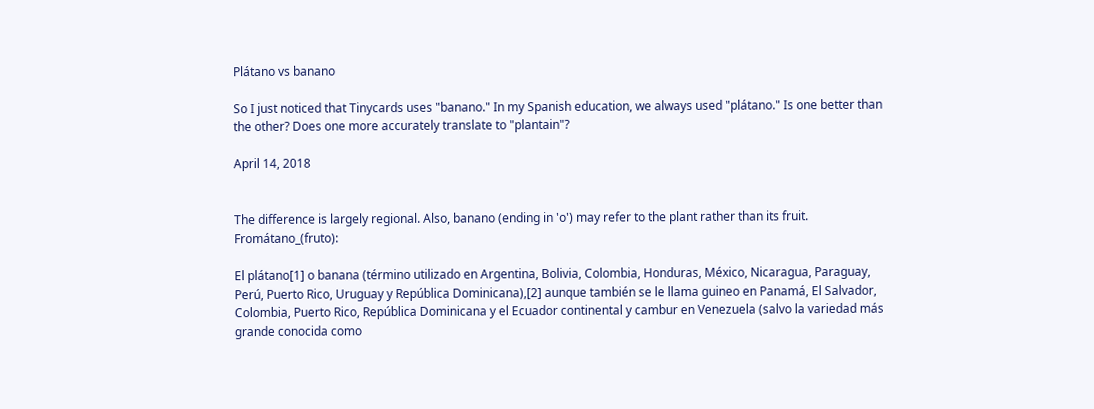Plátano vs banano

So I just noticed that Tinycards uses "banano." In my Spanish education, we always used "plátano." Is one better than the other? Does one more accurately translate to "plantain"?

April 14, 2018


The difference is largely regional. Also, banano (ending in 'o') may refer to the plant rather than its fruit. Fromátano_(fruto):

El plátano[1] o banana (término utilizado en Argentina, Bolivia, Colombia, Honduras, México, Nicaragua, Paraguay, Perú, Puerto Rico, Uruguay y República Dominicana),[2] aunque también se le llama guineo en Panamá, El Salvador, Colombia, Puerto Rico, República Dominicana y el Ecuador continental y cambur en Venezuela (salvo la variedad más grande conocida como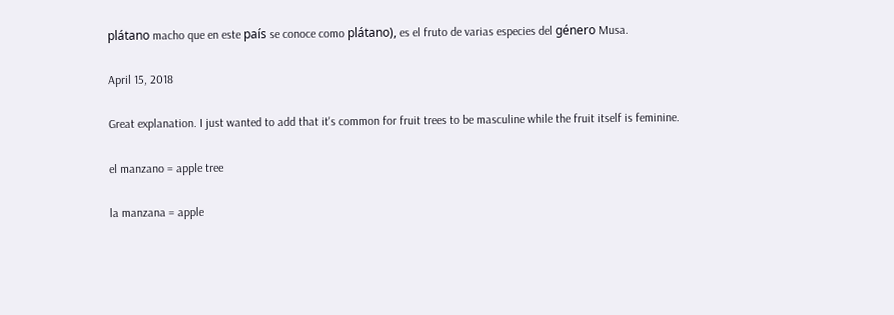plátano macho que en este país se conoce como plátano), es el fruto de varias especies del género Musa.

April 15, 2018

Great explanation. I just wanted to add that it's common for fruit trees to be masculine while the fruit itself is feminine.

el manzano = apple tree

la manzana = apple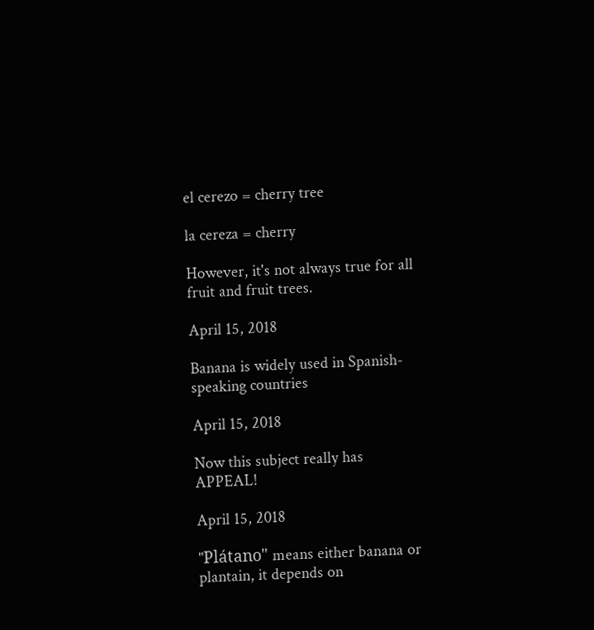el cerezo = cherry tree

la cereza = cherry

However, it's not always true for all fruit and fruit trees.

April 15, 2018

Banana is widely used in Spanish-speaking countries

April 15, 2018

Now this subject really has APPEAL!

April 15, 2018

"Plátano" means either banana or plantain, it depends on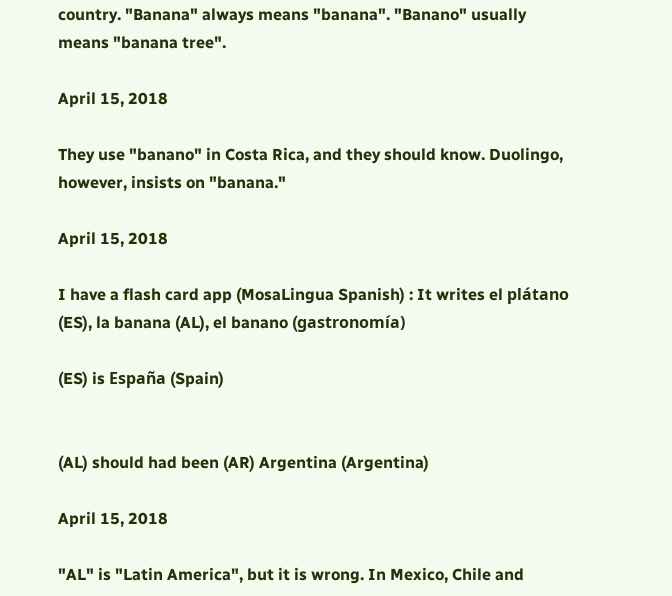country. "Banana" always means "banana". "Banano" usually means "banana tree".

April 15, 2018

They use "banano" in Costa Rica, and they should know. Duolingo, however, insists on "banana."

April 15, 2018

I have a flash card app (MosaLingua Spanish) : It writes el plátano (ES), la banana (AL), el banano (gastronomía)

(ES) is España (Spain)


(AL) should had been (AR) Argentina (Argentina)

April 15, 2018

"AL" is "Latin America", but it is wrong. In Mexico, Chile and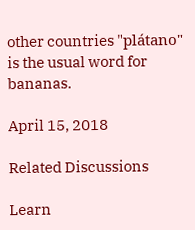other countries "plátano" is the usual word for bananas.

April 15, 2018

Related Discussions

Learn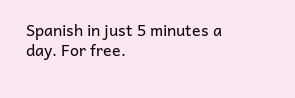Spanish in just 5 minutes a day. For free.